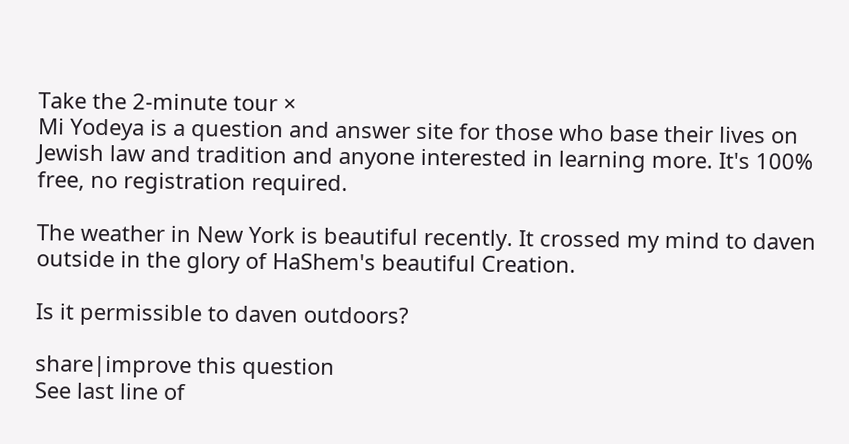Take the 2-minute tour ×
Mi Yodeya is a question and answer site for those who base their lives on Jewish law and tradition and anyone interested in learning more. It's 100% free, no registration required.

The weather in New York is beautiful recently. It crossed my mind to daven outside in the glory of HaShem's beautiful Creation.

Is it permissible to daven outdoors?

share|improve this question
See last line of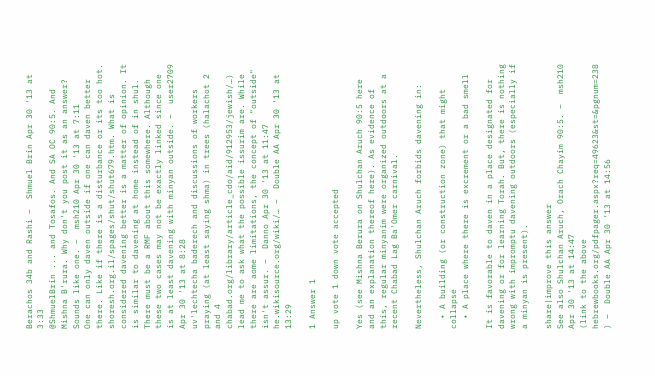Berachos 34b and Rashi –  Shmuel Brin Apr 30 '13 at 3:33
@ShmuelBrin ... and Tosafos. And SA OC 90:5. And Mishna B'rura. Why don't you post it as an answer? Sounds like one. –  msh210 Apr 30 '13 at 7:11
One can only daven outside if one can daven better there. Like if there is a disturbance or its too hot. shoresh.org.il/spages/shut/shut679.htm. What is considered davening better is a matter of opinion. It is similar to davening at home instead of in shul. There must be a RMF about this somewhere. Although these two cases may not be exactly linked since one is at least davening with minyan outside. –  user2709 Apr 30 '13 at 8:28
uv'lechtecha baderech and discussions of workers praying (at least saying shma) in trees (halachot 2 and 4 chabad.org/library/article_cdo/aid/912953/jewish/…) lead me to ask what the possible issurim are. While there are aome limitations, the concept of "outside" isn't assur. –  Danno Apr 30 '13 at 11:47
he.wikisource.org/wiki/… –  Double AA Apr 30 '13 at 13:29

1 Answer 1

up vote 1 down vote accepted

Yes (see Mishna Berura on Shulchan Aruch 90:5 here and an explanation thereof here). As evidence of this, regular minyanim were organized outdoors at a recent Chabad Lag Ba'Omer carnival.

Nevertheless, Shulchan Aruch forbids davening in:

  • A building (or construction zone) that might collapse
  • A place where there is excrement or a bad smell

It is favorable to daven in a place designated for davening or for learning Torah. But, there is nothing wrong with impromptu davening outdoors (especially if a minyan is present).

share|improve this answer
See also Shulchan Aruch, Orach Chayim 90:5. –  msh210 Apr 30 '13 at 14:47
(link to the above hebrewbooks.org/pdfpager.aspx?req=49623&st=&pgnum=238 ) –  Double AA Apr 30 '13 at 14:56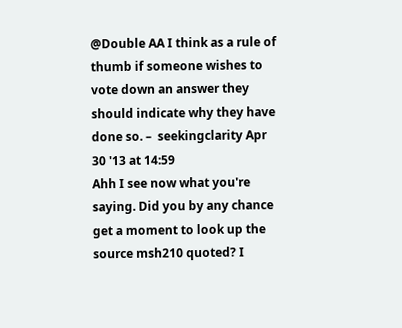@Double AA I think as a rule of thumb if someone wishes to vote down an answer they should indicate why they have done so. –  seekingclarity Apr 30 '13 at 14:59
Ahh I see now what you're saying. Did you by any chance get a moment to look up the source msh210 quoted? I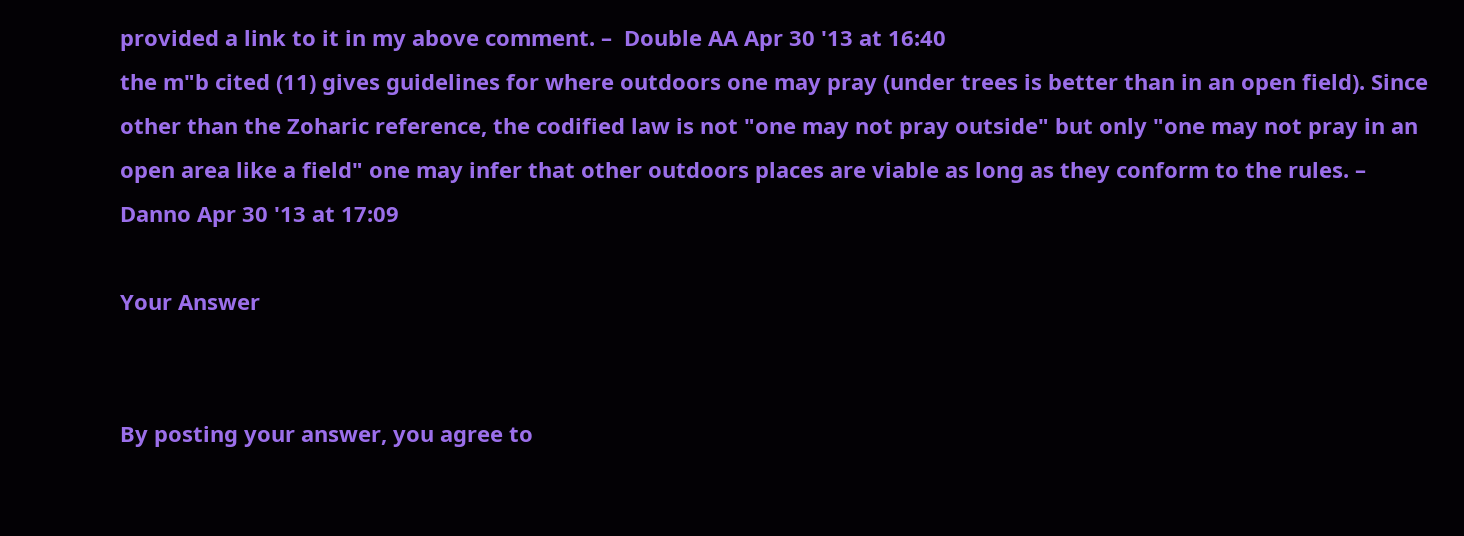provided a link to it in my above comment. –  Double AA Apr 30 '13 at 16:40
the m"b cited (11) gives guidelines for where outdoors one may pray (under trees is better than in an open field). Since other than the Zoharic reference, the codified law is not "one may not pray outside" but only "one may not pray in an open area like a field" one may infer that other outdoors places are viable as long as they conform to the rules. –  Danno Apr 30 '13 at 17:09

Your Answer


By posting your answer, you agree to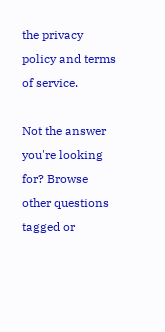the privacy policy and terms of service.

Not the answer you're looking for? Browse other questions tagged or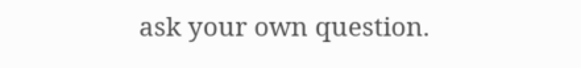ask your own question.